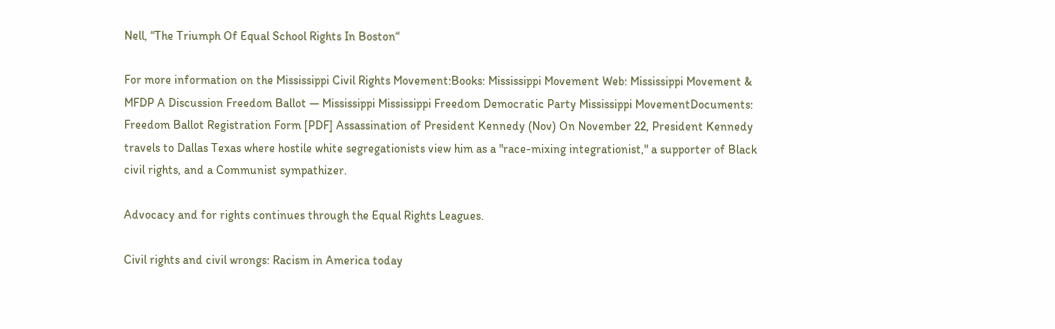Nell, “The Triumph Of Equal School Rights In Boston“

For more information on the Mississippi Civil Rights Movement:Books: Mississippi Movement Web: Mississippi Movement & MFDP A Discussion Freedom Ballot — Mississippi Mississippi Freedom Democratic Party Mississippi MovementDocuments: Freedom Ballot Registration Form [PDF] Assassination of President Kennedy (Nov) On November 22, President Kennedy travels to Dallas Texas where hostile white segregationists view him as a "race-mixing integrationist," a supporter of Black civil rights, and a Communist sympathizer.

Advocacy and for rights continues through the Equal Rights Leagues.

Civil rights and civil wrongs: Racism in America today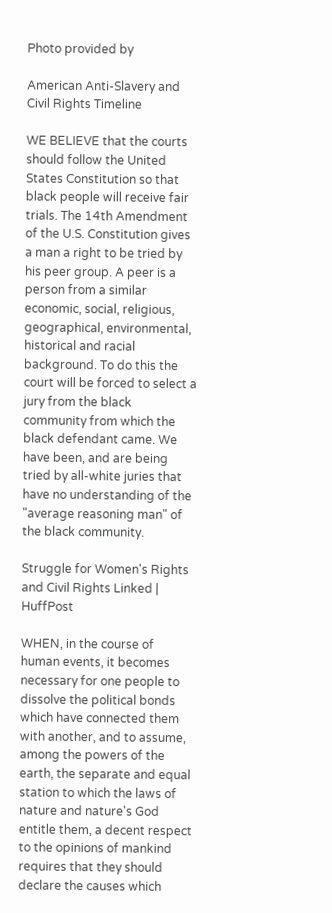Photo provided by

American Anti-Slavery and Civil Rights Timeline

WE BELIEVE that the courts should follow the United States Constitution so that black people will receive fair trials. The 14th Amendment of the U.S. Constitution gives a man a right to be tried by his peer group. A peer is a person from a similar economic, social, religious, geographical, environmental, historical and racial background. To do this the court will be forced to select a jury from the black community from which the black defendant came. We have been, and are being tried by all-white juries that have no understanding of the "average reasoning man" of the black community.

Struggle for Women's Rights and Civil Rights Linked | HuffPost

WHEN, in the course of human events, it becomes necessary for one people to dissolve the political bonds which have connected them with another, and to assume, among the powers of the earth, the separate and equal station to which the laws of nature and nature's God entitle them, a decent respect to the opinions of mankind requires that they should declare the causes which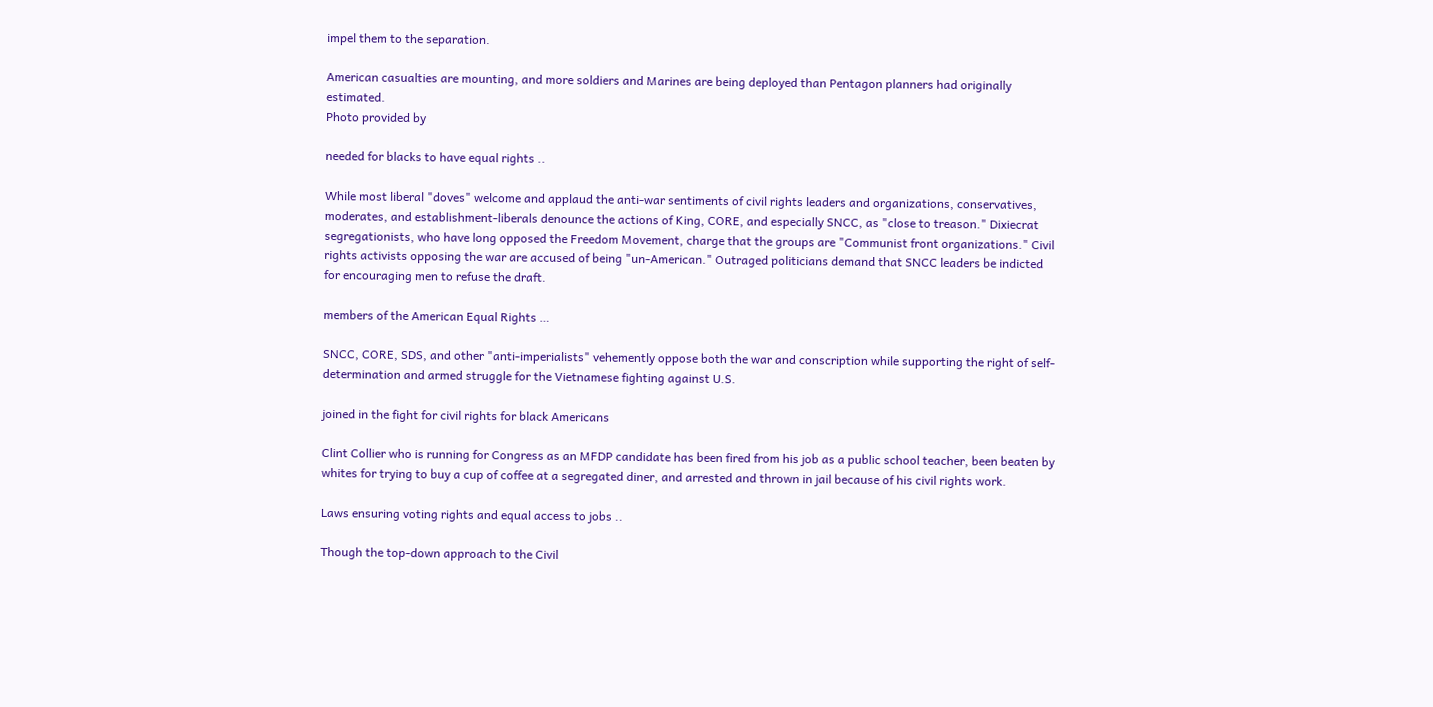impel them to the separation.

American casualties are mounting, and more soldiers and Marines are being deployed than Pentagon planners had originally estimated.
Photo provided by

needed for blacks to have equal rights ..

While most liberal "doves" welcome and applaud the anti-war sentiments of civil rights leaders and organizations, conservatives, moderates, and establishment-liberals denounce the actions of King, CORE, and especially SNCC, as "close to treason." Dixiecrat segregationists, who have long opposed the Freedom Movement, charge that the groups are "Communist front organizations." Civil rights activists opposing the war are accused of being "un-American." Outraged politicians demand that SNCC leaders be indicted for encouraging men to refuse the draft.

members of the American Equal Rights …

SNCC, CORE, SDS, and other "anti-imperialists" vehemently oppose both the war and conscription while supporting the right of self-determination and armed struggle for the Vietnamese fighting against U.S.

joined in the fight for civil rights for black Americans

Clint Collier who is running for Congress as an MFDP candidate has been fired from his job as a public school teacher, been beaten by whites for trying to buy a cup of coffee at a segregated diner, and arrested and thrown in jail because of his civil rights work.

Laws ensuring voting rights and equal access to jobs ..

Though the top-down approach to the Civil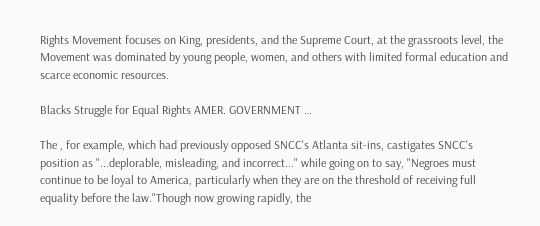Rights Movement focuses on King, presidents, and the Supreme Court, at the grassroots level, the Movement was dominated by young people, women, and others with limited formal education and scarce economic resources.

Blacks Struggle for Equal Rights AMER. GOVERNMENT …

The , for example, which had previously opposed SNCC's Atlanta sit-ins, castigates SNCC's position as "...deplorable, misleading, and incorrect..." while going on to say, "Negroes must continue to be loyal to America, particularly when they are on the threshold of receiving full equality before the law."Though now growing rapidly, the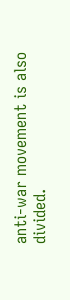anti-war movement is also divided.